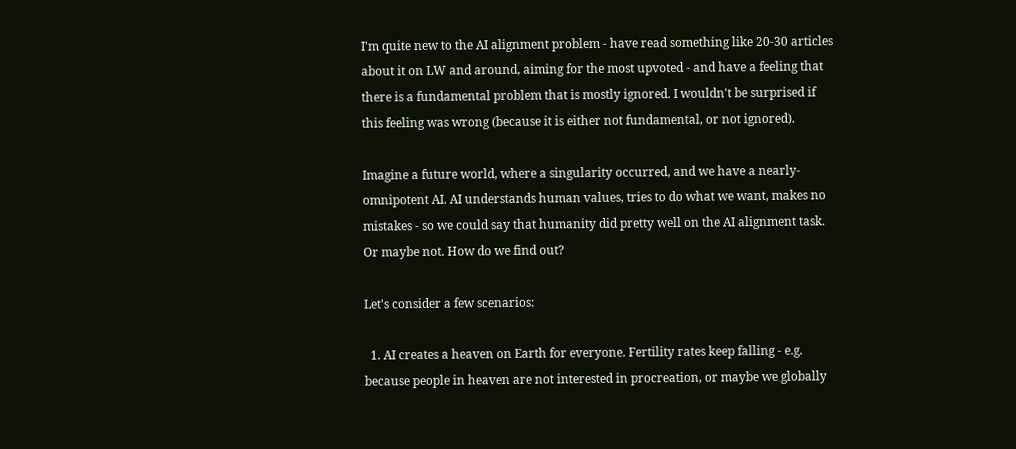I'm quite new to the AI alignment problem - have read something like 20-30 articles about it on LW and around, aiming for the most upvoted - and have a feeling that there is a fundamental problem that is mostly ignored. I wouldn't be surprised if this feeling was wrong (because it is either not fundamental, or not ignored).

Imagine a future world, where a singularity occurred, and we have a nearly-omnipotent AI. AI understands human values, tries to do what we want, makes no mistakes - so we could say that humanity did pretty well on the AI alignment task. Or maybe not. How do we find out?

Let's consider a few scenarios:

  1. AI creates a heaven on Earth for everyone. Fertility rates keep falling - e.g. because people in heaven are not interested in procreation, or maybe we globally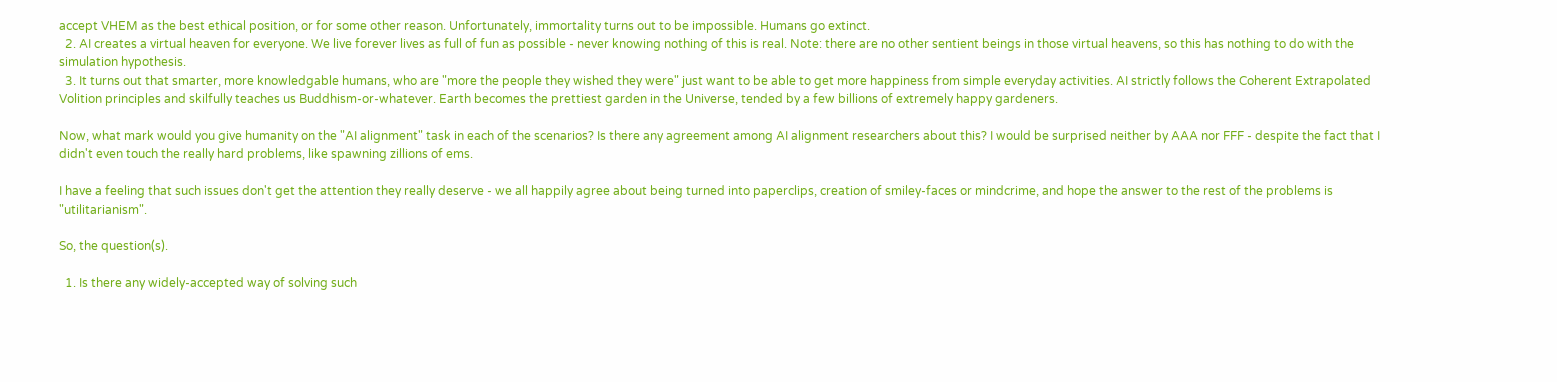accept VHEM as the best ethical position, or for some other reason. Unfortunately, immortality turns out to be impossible. Humans go extinct.
  2. AI creates a virtual heaven for everyone. We live forever lives as full of fun as possible - never knowing nothing of this is real. Note: there are no other sentient beings in those virtual heavens, so this has nothing to do with the simulation hypothesis.
  3. It turns out that smarter, more knowledgable humans, who are "more the people they wished they were" just want to be able to get more happiness from simple everyday activities. AI strictly follows the Coherent Extrapolated Volition principles and skilfully teaches us Buddhism-or-whatever. Earth becomes the prettiest garden in the Universe, tended by a few billions of extremely happy gardeners.

Now, what mark would you give humanity on the "AI alignment" task in each of the scenarios? Is there any agreement among AI alignment researchers about this? I would be surprised neither by AAA nor FFF - despite the fact that I didn't even touch the really hard problems, like spawning zillions of ems.

I have a feeling that such issues don't get the attention they really deserve - we all happily agree about being turned into paperclips, creation of smiley-faces or mindcrime, and hope the answer to the rest of the problems is "utilitarianism".

So, the question(s).

  1. Is there any widely-accepted way of solving such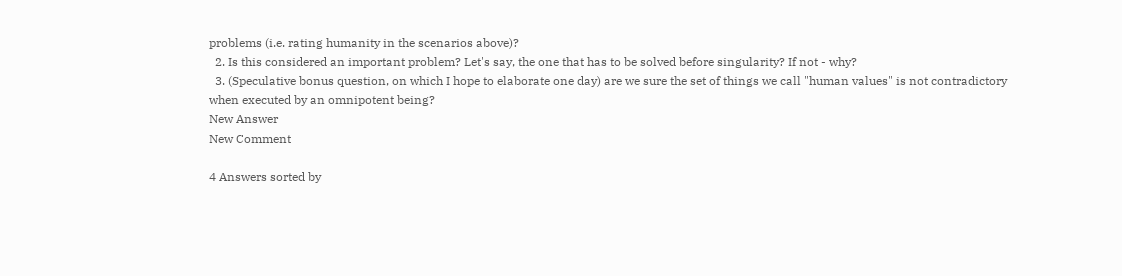problems (i.e. rating humanity in the scenarios above)?
  2. Is this considered an important problem? Let's say, the one that has to be solved before singularity? If not - why?
  3. (Speculative bonus question, on which I hope to elaborate one day) are we sure the set of things we call "human values" is not contradictory when executed by an omnipotent being?
New Answer
New Comment

4 Answers sorted by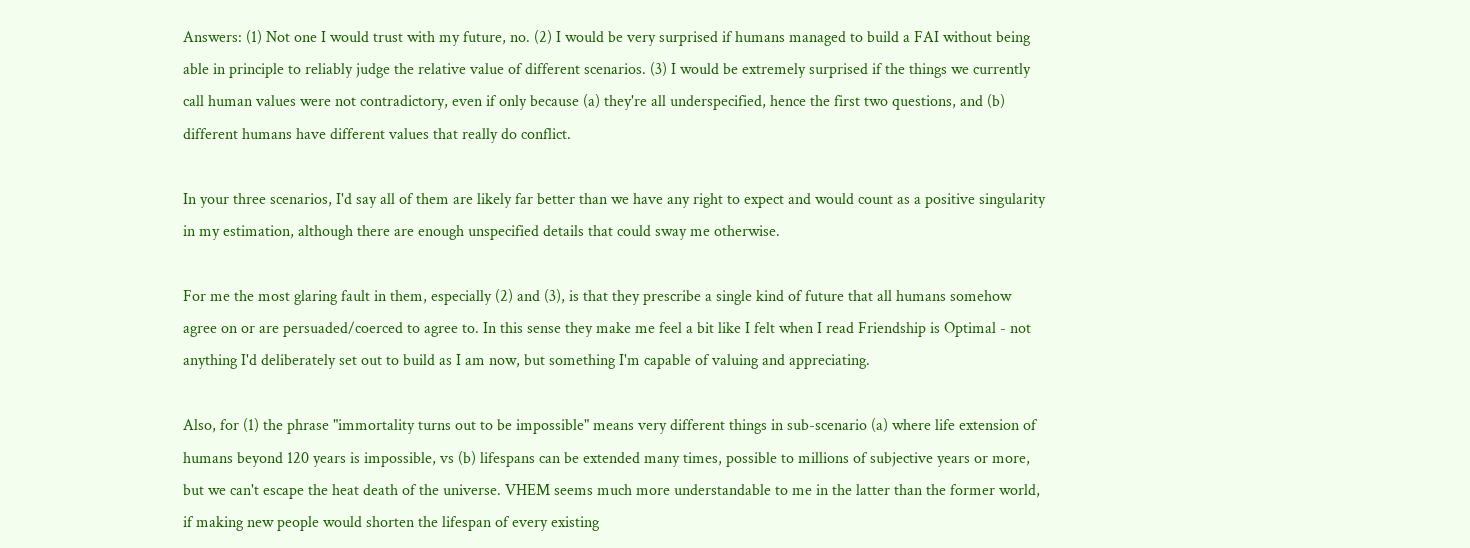Answers: (1) Not one I would trust with my future, no. (2) I would be very surprised if humans managed to build a FAI without being able in principle to reliably judge the relative value of different scenarios. (3) I would be extremely surprised if the things we currently call human values were not contradictory, even if only because (a) they're all underspecified, hence the first two questions, and (b) different humans have different values that really do conflict.

In your three scenarios, I'd say all of them are likely far better than we have any right to expect and would count as a positive singularity in my estimation, although there are enough unspecified details that could sway me otherwise.

For me the most glaring fault in them, especially (2) and (3), is that they prescribe a single kind of future that all humans somehow agree on or are persuaded/coerced to agree to. In this sense they make me feel a bit like I felt when I read Friendship is Optimal - not anything I'd deliberately set out to build as I am now, but something I'm capable of valuing and appreciating.

Also, for (1) the phrase "immortality turns out to be impossible" means very different things in sub-scenario (a) where life extension of humans beyond 120 years is impossible, vs (b) lifespans can be extended many times, possible to millions of subjective years or more, but we can't escape the heat death of the universe. VHEM seems much more understandable to me in the latter than the former world, if making new people would shorten the lifespan of every existing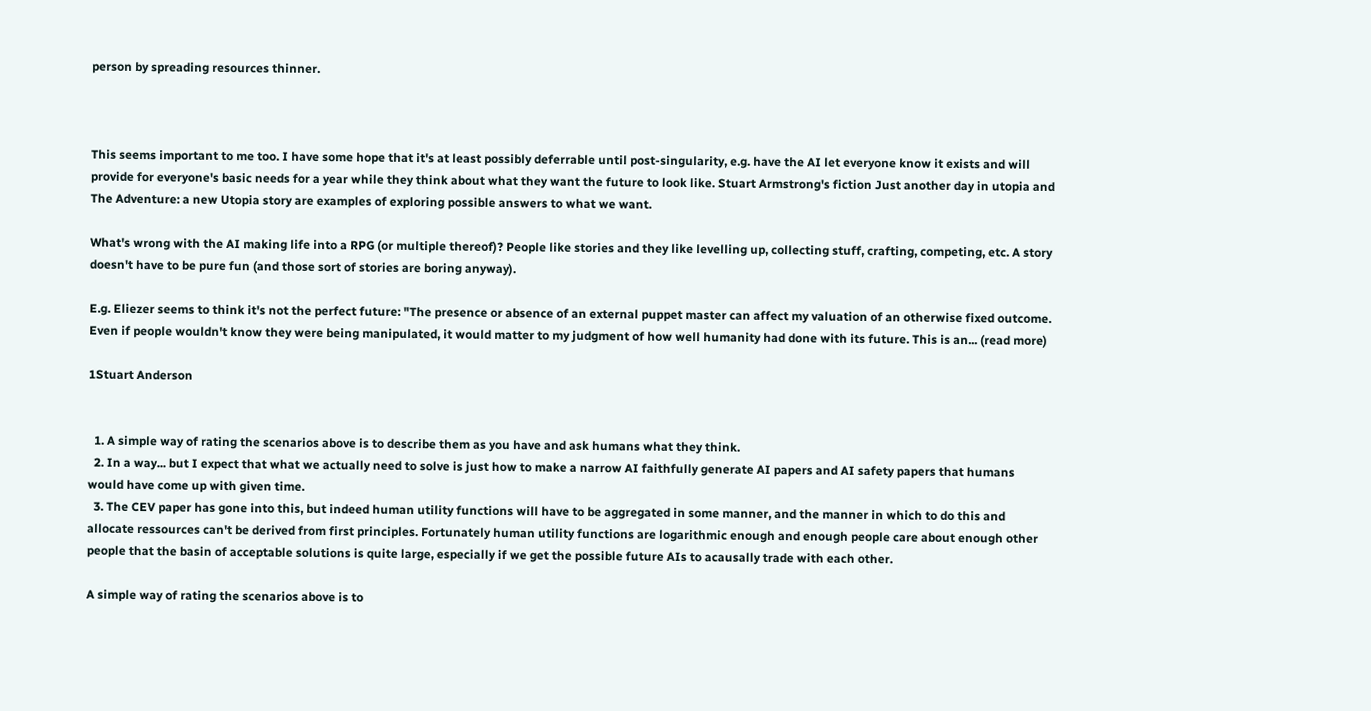person by spreading resources thinner.



This seems important to me too. I have some hope that it's at least possibly deferrable until post-singularity, e.g. have the AI let everyone know it exists and will provide for everyone's basic needs for a year while they think about what they want the future to look like. Stuart Armstrong's fiction Just another day in utopia and The Adventure: a new Utopia story are examples of exploring possible answers to what we want.

What's wrong with the AI making life into a RPG (or multiple thereof)? People like stories and they like levelling up, collecting stuff, crafting, competing, etc. A story doesn't have to be pure fun (and those sort of stories are boring anyway).

E.g. Eliezer seems to think it's not the perfect future: "The presence or absence of an external puppet master can affect my valuation of an otherwise fixed outcome. Even if people wouldn't know they were being manipulated, it would matter to my judgment of how well humanity had done with its future. This is an... (read more)

1Stuart Anderson


  1. A simple way of rating the scenarios above is to describe them as you have and ask humans what they think.
  2. In a way... but I expect that what we actually need to solve is just how to make a narrow AI faithfully generate AI papers and AI safety papers that humans would have come up with given time.
  3. The CEV paper has gone into this, but indeed human utility functions will have to be aggregated in some manner, and the manner in which to do this and allocate ressources can't be derived from first principles. Fortunately human utility functions are logarithmic enough and enough people care about enough other people that the basin of acceptable solutions is quite large, especially if we get the possible future AIs to acausally trade with each other.

A simple way of rating the scenarios above is to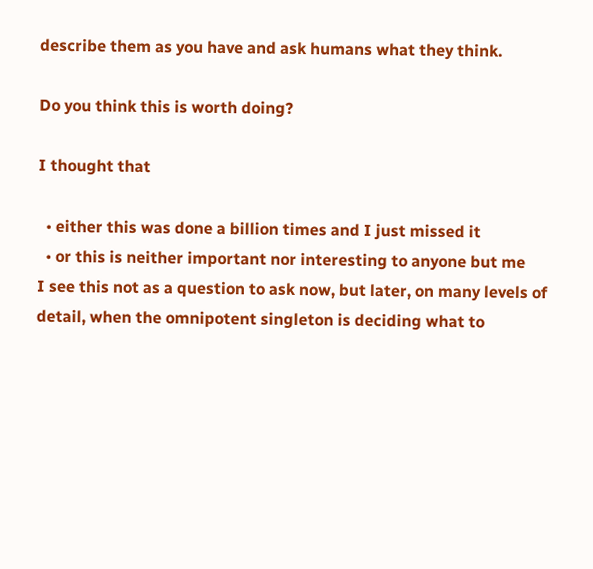describe them as you have and ask humans what they think.

Do you think this is worth doing?

I thought that

  • either this was done a billion times and I just missed it
  • or this is neither important nor interesting to anyone but me
I see this not as a question to ask now, but later, on many levels of detail, when the omnipotent singleton is deciding what to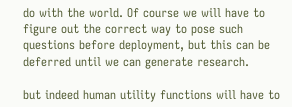do with the world. Of course we will have to figure out the correct way to pose such questions before deployment, but this can be deferred until we can generate research.

but indeed human utility functions will have to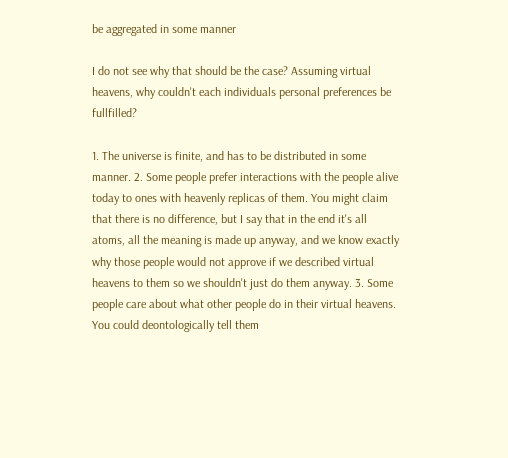be aggregated in some manner

I do not see why that should be the case? Assuming virtual heavens, why couldn't each individuals personal preferences be fullfilled?

1. The universe is finite, and has to be distributed in some manner. 2. Some people prefer interactions with the people alive today to ones with heavenly replicas of them. You might claim that there is no difference, but I say that in the end it's all atoms, all the meaning is made up anyway, and we know exactly why those people would not approve if we described virtual heavens to them so we shouldn't just do them anyway. 3. Some people care about what other people do in their virtual heavens. You could deontologically tell them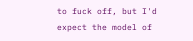to fuck off, but I'd expect the model of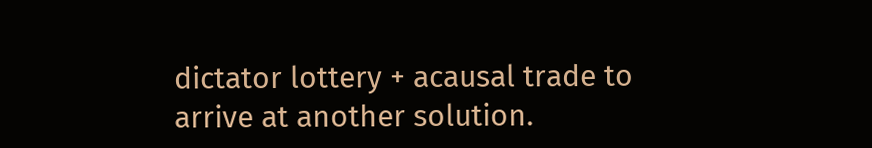dictator lottery + acausal trade to arrive at another solution.